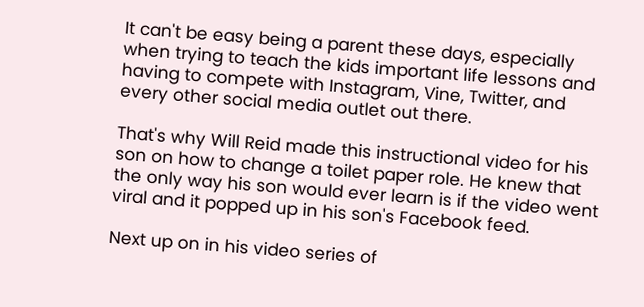It can't be easy being a parent these days, especially when trying to teach the kids important life lessons and having to compete with Instagram, Vine, Twitter, and every other social media outlet out there.

That's why Will Reid made this instructional video for his son on how to change a toilet paper role. He knew that the only way his son would ever learn is if the video went viral and it popped up in his son's Facebook feed.

Next up on in his video series of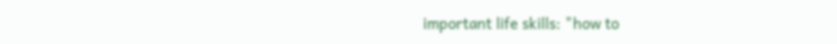important life skills: "how to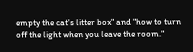empty the cat's litter box" and "how to turn off the light when you leave the room."